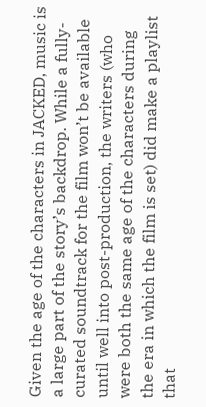Given the age of the characters in JACKED, music is a large part of the story’s backdrop. While a fully-curated soundtrack for the film won’t be available until well into post-production, the writers (who were both the same age of the characters during the era in which the film is set) did make a playlist that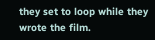they set to loop while they wrote the film.